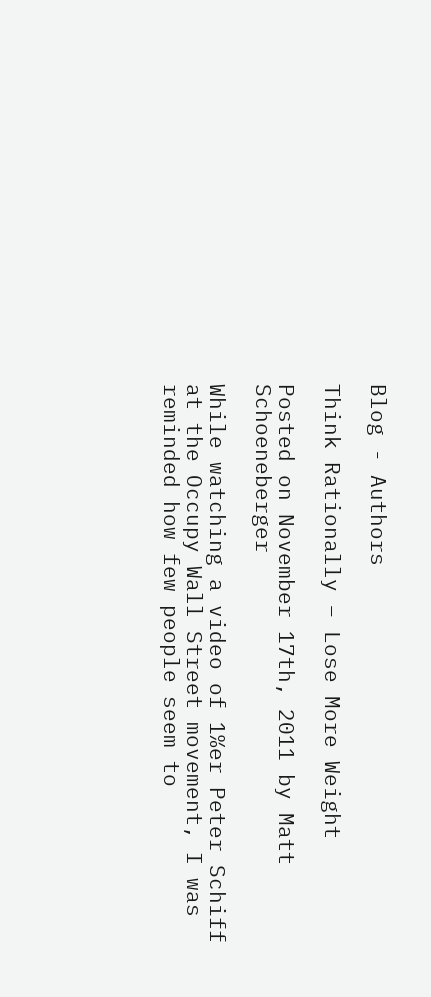Blog - Authors

Think Rationally – Lose More Weight

Posted on November 17th, 2011 by Matt Schoeneberger

While watching a video of 1%er Peter Schiff at the Occupy Wall Street movement, I was reminded how few people seem to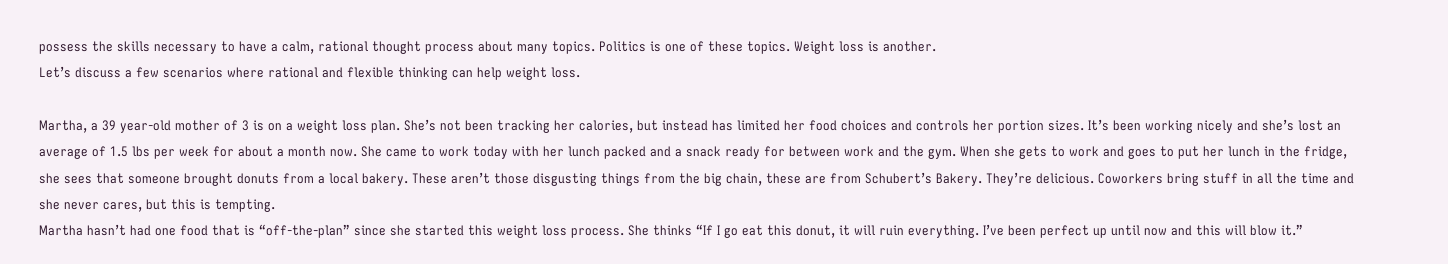possess the skills necessary to have a calm, rational thought process about many topics. Politics is one of these topics. Weight loss is another.
Let’s discuss a few scenarios where rational and flexible thinking can help weight loss.

Martha, a 39 year-old mother of 3 is on a weight loss plan. She’s not been tracking her calories, but instead has limited her food choices and controls her portion sizes. It’s been working nicely and she’s lost an average of 1.5 lbs per week for about a month now. She came to work today with her lunch packed and a snack ready for between work and the gym. When she gets to work and goes to put her lunch in the fridge, she sees that someone brought donuts from a local bakery. These aren’t those disgusting things from the big chain, these are from Schubert’s Bakery. They’re delicious. Coworkers bring stuff in all the time and she never cares, but this is tempting.
Martha hasn’t had one food that is “off-the-plan” since she started this weight loss process. She thinks “If I go eat this donut, it will ruin everything. I’ve been perfect up until now and this will blow it.”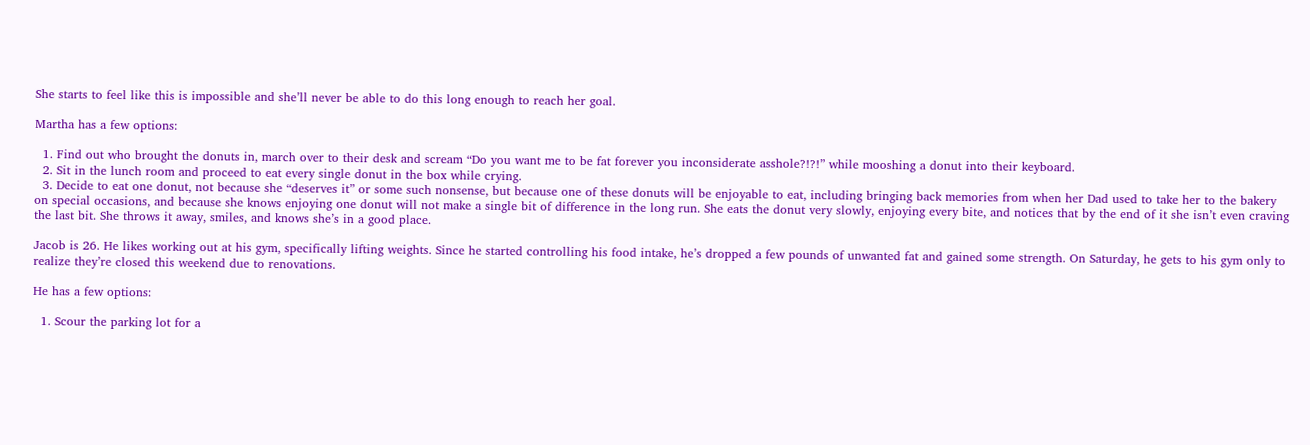She starts to feel like this is impossible and she’ll never be able to do this long enough to reach her goal.

Martha has a few options:

  1. Find out who brought the donuts in, march over to their desk and scream “Do you want me to be fat forever you inconsiderate asshole?!?!” while mooshing a donut into their keyboard.
  2. Sit in the lunch room and proceed to eat every single donut in the box while crying.
  3. Decide to eat one donut, not because she “deserves it” or some such nonsense, but because one of these donuts will be enjoyable to eat, including bringing back memories from when her Dad used to take her to the bakery on special occasions, and because she knows enjoying one donut will not make a single bit of difference in the long run. She eats the donut very slowly, enjoying every bite, and notices that by the end of it she isn’t even craving the last bit. She throws it away, smiles, and knows she’s in a good place.

Jacob is 26. He likes working out at his gym, specifically lifting weights. Since he started controlling his food intake, he’s dropped a few pounds of unwanted fat and gained some strength. On Saturday, he gets to his gym only to realize they’re closed this weekend due to renovations.

He has a few options:

  1. Scour the parking lot for a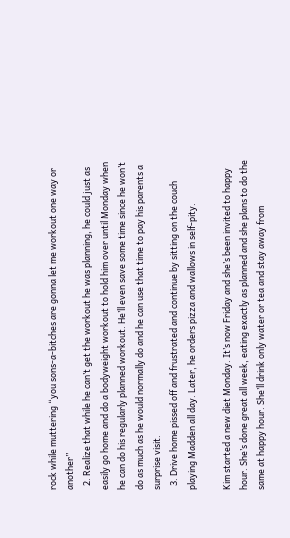rock while muttering “you sons-a-bitches are gonna let me workout one way or another”
  2. Realize that while he can’t get the workout he was planning, he could just as easily go home and do a bodyweight workout to hold him over until Monday when he can do his regularly planned workout. He’ll even save some time since he won’t do as much as he would normally do and he can use that time to pay his parents a surprise visit.
  3. Drive home pissed off and frustrated and continue by sitting on the couch playing Madden all day. Later, he orders pizza and wallows in self-pity.

Kim started a new diet Monday. It’s now Friday and she’s been invited to happy hour. She’s done great all week, eating exactly as planned and she plans to do the same at happy hour. She’ll drink only water or tea and stay away from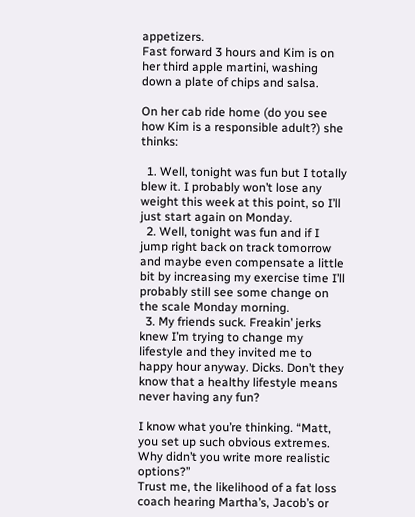appetizers.
Fast forward 3 hours and Kim is on her third apple martini, washing down a plate of chips and salsa.

On her cab ride home (do you see how Kim is a responsible adult?) she thinks:

  1. Well, tonight was fun but I totally blew it. I probably won’t lose any weight this week at this point, so I’ll just start again on Monday.
  2. Well, tonight was fun and if I jump right back on track tomorrow and maybe even compensate a little bit by increasing my exercise time I’ll probably still see some change on the scale Monday morning.
  3. My friends suck. Freakin’ jerks knew I’m trying to change my lifestyle and they invited me to happy hour anyway. Dicks. Don’t they know that a healthy lifestyle means never having any fun?

I know what you’re thinking. “Matt, you set up such obvious extremes. Why didn’t you write more realistic options?”
Trust me, the likelihood of a fat loss coach hearing Martha’s, Jacob’s or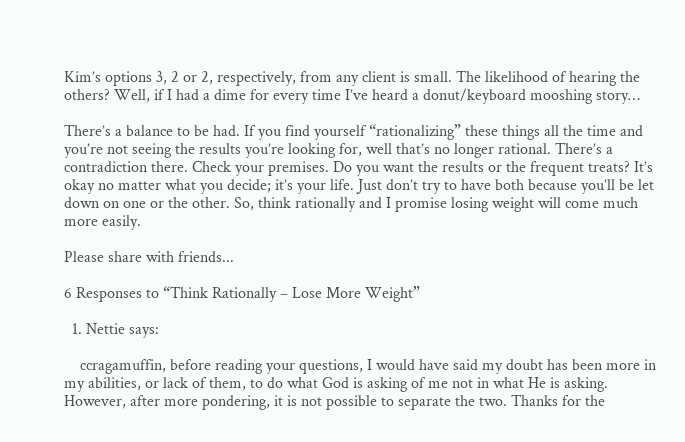Kim’s options 3, 2 or 2, respectively, from any client is small. The likelihood of hearing the others? Well, if I had a dime for every time I’ve heard a donut/keyboard mooshing story…

There’s a balance to be had. If you find yourself “rationalizing” these things all the time and you’re not seeing the results you’re looking for, well that’s no longer rational. There’s a contradiction there. Check your premises. Do you want the results or the frequent treats? It’s okay no matter what you decide; it’s your life. Just don’t try to have both because you’ll be let down on one or the other. So, think rationally and I promise losing weight will come much more easily.

Please share with friends...

6 Responses to “Think Rationally – Lose More Weight”

  1. Nettie says:

    ccragamuffin, before reading your questions, I would have said my doubt has been more in my abilities, or lack of them, to do what God is asking of me not in what He is asking. However, after more pondering, it is not possible to separate the two. Thanks for the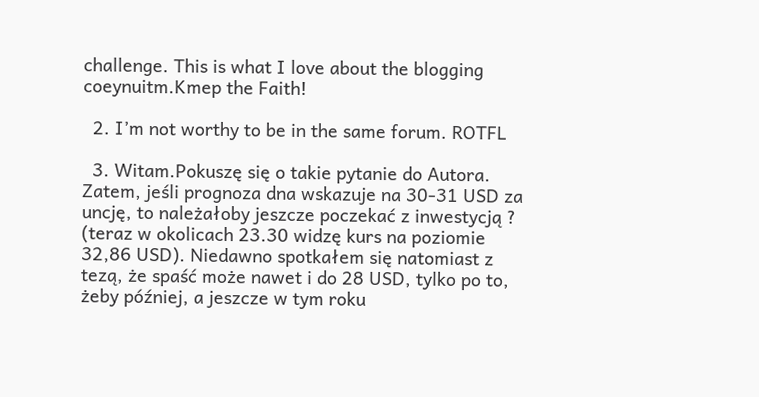challenge. This is what I love about the blogging coeynuitm.Kmep the Faith!

  2. I’m not worthy to be in the same forum. ROTFL

  3. Witam.Pokuszę się o takie pytanie do Autora. Zatem, jeśli prognoza dna wskazuje na 30-31 USD za uncję, to należałoby jeszcze poczekać z inwestycją ? (teraz w okolicach 23.30 widzę kurs na poziomie 32,86 USD). Niedawno spotkałem się natomiast z tezą, że spaść może nawet i do 28 USD, tylko po to, żeby później, a jeszcze w tym roku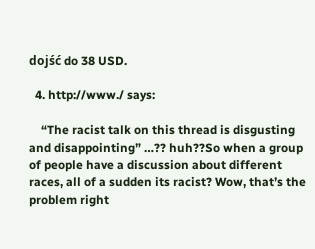dojść do 38 USD.

  4. http://www./ says:

    “The racist talk on this thread is disgusting and disappointing” …?? huh??So when a group of people have a discussion about different races, all of a sudden its racist? Wow, that’s the problem right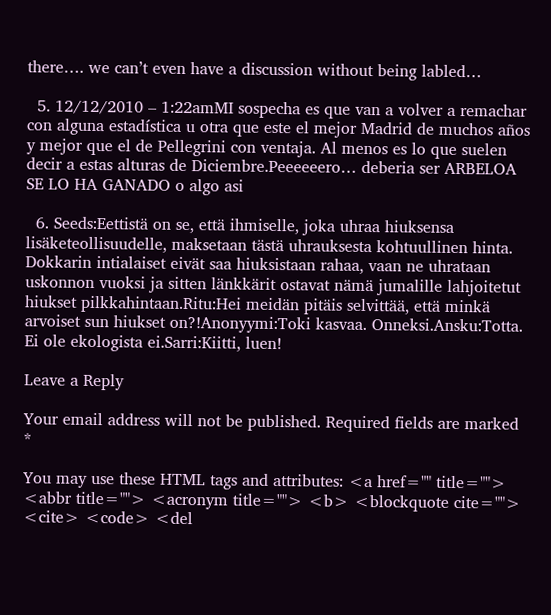there…. we can’t even have a discussion without being labled…

  5. 12/12/2010 – 1:22amMI sospecha es que van a volver a remachar con alguna estadística u otra que este el mejor Madrid de muchos años y mejor que el de Pellegrini con ventaja. Al menos es lo que suelen decir a estas alturas de Diciembre.Peeeeeero… deberia ser ARBELOA SE LO HA GANADO o algo asi

  6. Seeds:Eettistä on se, että ihmiselle, joka uhraa hiuksensa lisäketeollisuudelle, maksetaan tästä uhrauksesta kohtuullinen hinta. Dokkarin intialaiset eivät saa hiuksistaan rahaa, vaan ne uhrataan uskonnon vuoksi ja sitten länkkärit ostavat nämä jumalille lahjoitetut hiukset pilkkahintaan.Ritu:Hei meidän pitäis selvittää, että minkä arvoiset sun hiukset on?!Anonyymi:Toki kasvaa. Onneksi.Ansku:Totta. Ei ole ekologista ei.Sarri:Kiitti, luen!

Leave a Reply

Your email address will not be published. Required fields are marked *

You may use these HTML tags and attributes: <a href="" title=""> <abbr title=""> <acronym title=""> <b> <blockquote cite=""> <cite> <code> <del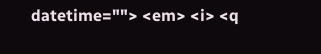datetime=""> <em> <i> <q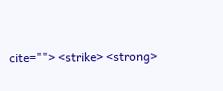cite=""> <strike> <strong>